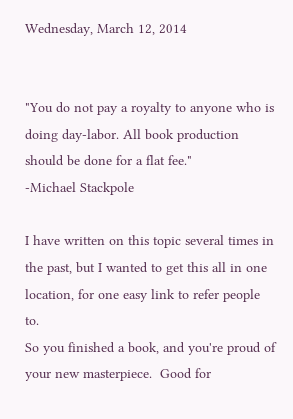Wednesday, March 12, 2014


"You do not pay a royalty to anyone who is doing day-labor. All book production should be done for a flat fee."
-Michael Stackpole

I have written on this topic several times in the past, but I wanted to get this all in one location, for one easy link to refer people to.
So you finished a book, and you're proud of your new masterpiece.  Good for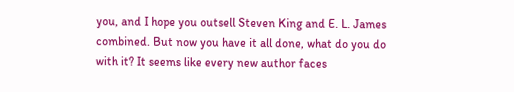you, and I hope you outsell Steven King and E. L. James combined. But now you have it all done, what do you do with it? It seems like every new author faces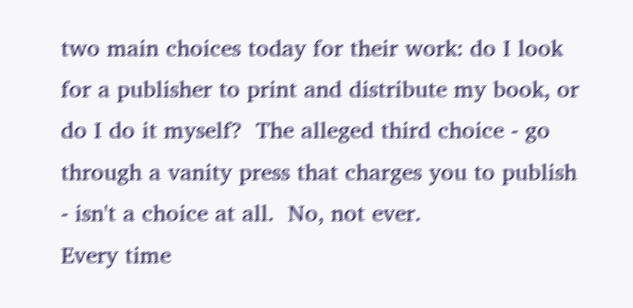two main choices today for their work: do I look for a publisher to print and distribute my book, or do I do it myself?  The alleged third choice - go through a vanity press that charges you to publish - isn't a choice at all.  No, not ever.
Every time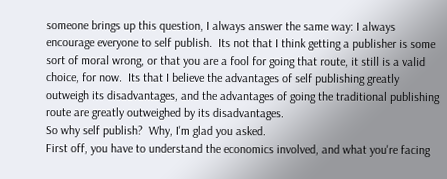someone brings up this question, I always answer the same way: I always encourage everyone to self publish.  Its not that I think getting a publisher is some sort of moral wrong, or that you are a fool for going that route, it still is a valid choice, for now.  Its that I believe the advantages of self publishing greatly outweigh its disadvantages, and the advantages of going the traditional publishing route are greatly outweighed by its disadvantages.
So why self publish?  Why, I'm glad you asked.
First off, you have to understand the economics involved, and what you're facing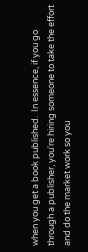when you get a book published.  In essence, if you go through a publisher, you're hiring someone to take the effort and do the market work so you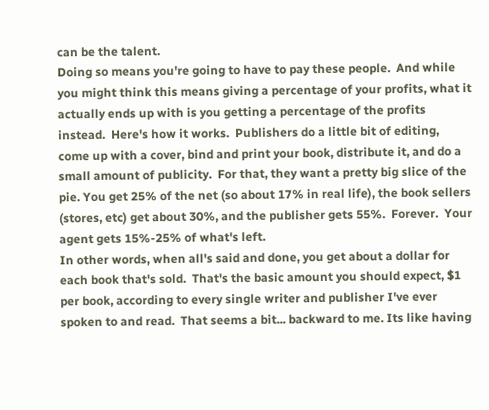can be the talent.
Doing so means you're going to have to pay these people.  And while you might think this means giving a percentage of your profits, what it actually ends up with is you getting a percentage of the profits instead.  Here's how it works.  Publishers do a little bit of editing, come up with a cover, bind and print your book, distribute it, and do a small amount of publicity.  For that, they want a pretty big slice of the pie. You get 25% of the net (so about 17% in real life), the book sellers (stores, etc) get about 30%, and the publisher gets 55%.  Forever.  Your agent gets 15%-25% of what's left.
In other words, when all's said and done, you get about a dollar for each book that's sold.  That's the basic amount you should expect, $1 per book, according to every single writer and publisher I've ever spoken to and read.  That seems a bit... backward to me. Its like having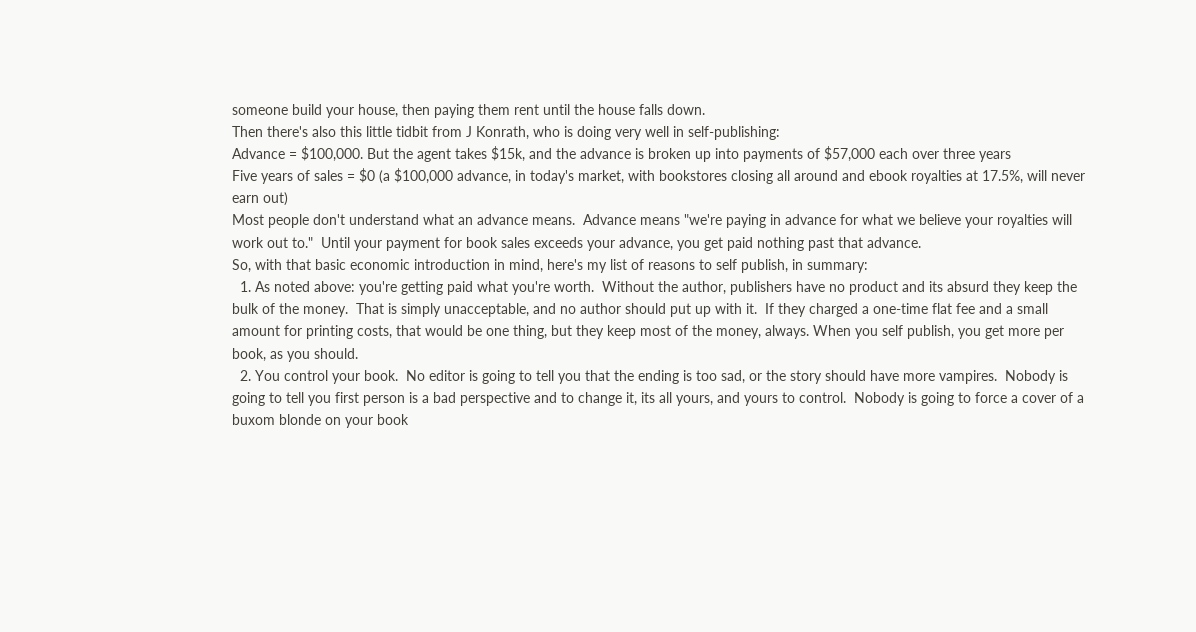someone build your house, then paying them rent until the house falls down.
Then there's also this little tidbit from J Konrath, who is doing very well in self-publishing:
Advance = $100,000. But the agent takes $15k, and the advance is broken up into payments of $57,000 each over three years
Five years of sales = $0 (a $100,000 advance, in today's market, with bookstores closing all around and ebook royalties at 17.5%, will never earn out)
Most people don't understand what an advance means.  Advance means "we're paying in advance for what we believe your royalties will work out to."  Until your payment for book sales exceeds your advance, you get paid nothing past that advance.
So, with that basic economic introduction in mind, here's my list of reasons to self publish, in summary:
  1. As noted above: you're getting paid what you're worth.  Without the author, publishers have no product and its absurd they keep the bulk of the money.  That is simply unacceptable, and no author should put up with it.  If they charged a one-time flat fee and a small amount for printing costs, that would be one thing, but they keep most of the money, always. When you self publish, you get more per book, as you should.
  2. You control your book.  No editor is going to tell you that the ending is too sad, or the story should have more vampires.  Nobody is going to tell you first person is a bad perspective and to change it, its all yours, and yours to control.  Nobody is going to force a cover of a buxom blonde on your book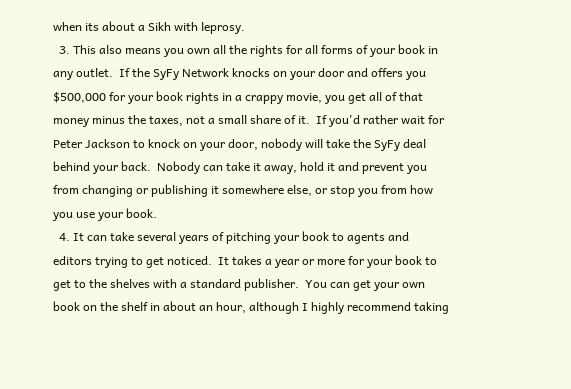when its about a Sikh with leprosy.
  3. This also means you own all the rights for all forms of your book in any outlet.  If the SyFy Network knocks on your door and offers you $500,000 for your book rights in a crappy movie, you get all of that money minus the taxes, not a small share of it.  If you'd rather wait for Peter Jackson to knock on your door, nobody will take the SyFy deal behind your back.  Nobody can take it away, hold it and prevent you from changing or publishing it somewhere else, or stop you from how you use your book.
  4. It can take several years of pitching your book to agents and editors trying to get noticed.  It takes a year or more for your book to get to the shelves with a standard publisher.  You can get your own book on the shelf in about an hour, although I highly recommend taking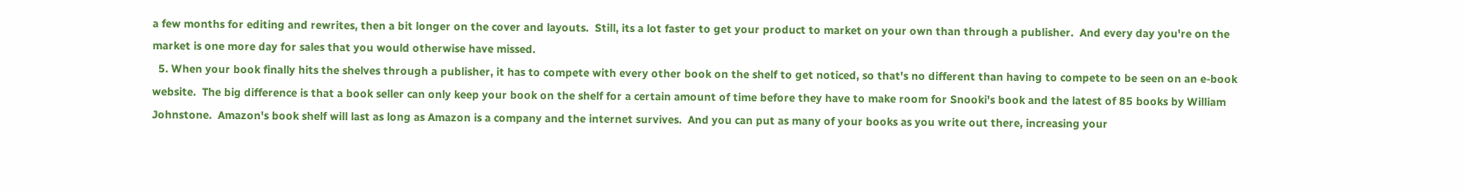a few months for editing and rewrites, then a bit longer on the cover and layouts.  Still, its a lot faster to get your product to market on your own than through a publisher.  And every day you're on the market is one more day for sales that you would otherwise have missed.
  5. When your book finally hits the shelves through a publisher, it has to compete with every other book on the shelf to get noticed, so that's no different than having to compete to be seen on an e-book website.  The big difference is that a book seller can only keep your book on the shelf for a certain amount of time before they have to make room for Snooki's book and the latest of 85 books by William Johnstone.  Amazon's book shelf will last as long as Amazon is a company and the internet survives.  And you can put as many of your books as you write out there, increasing your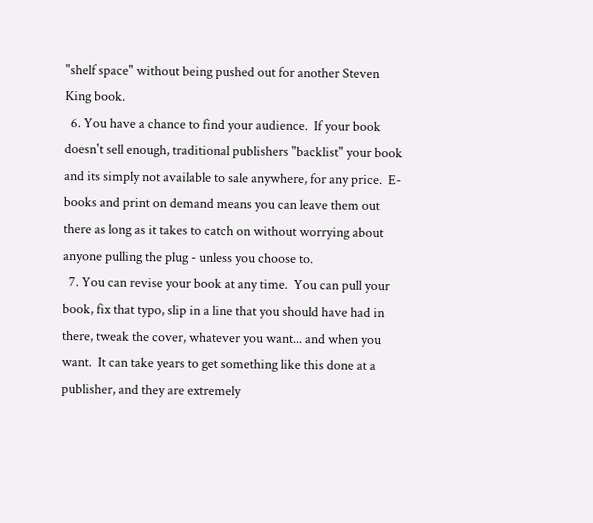"shelf space" without being pushed out for another Steven King book.
  6. You have a chance to find your audience.  If your book doesn't sell enough, traditional publishers "backlist" your book and its simply not available to sale anywhere, for any price.  E-books and print on demand means you can leave them out there as long as it takes to catch on without worrying about anyone pulling the plug - unless you choose to.
  7. You can revise your book at any time.  You can pull your book, fix that typo, slip in a line that you should have had in there, tweak the cover, whatever you want... and when you want.  It can take years to get something like this done at a publisher, and they are extremely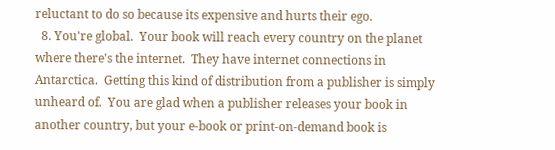reluctant to do so because its expensive and hurts their ego.
  8. You're global.  Your book will reach every country on the planet where there's the internet.  They have internet connections in Antarctica.  Getting this kind of distribution from a publisher is simply unheard of.  You are glad when a publisher releases your book in another country, but your e-book or print-on-demand book is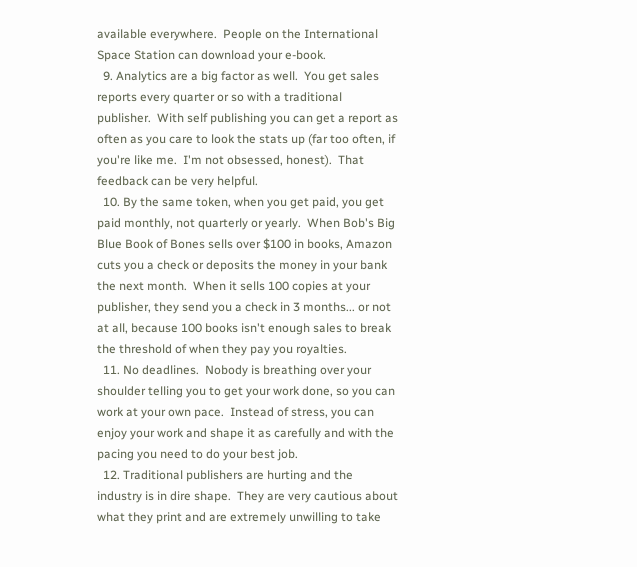available everywhere.  People on the International Space Station can download your e-book.
  9. Analytics are a big factor as well.  You get sales reports every quarter or so with a traditional publisher.  With self publishing you can get a report as often as you care to look the stats up (far too often, if you're like me.  I'm not obsessed, honest).  That feedback can be very helpful.
  10. By the same token, when you get paid, you get paid monthly, not quarterly or yearly.  When Bob's Big Blue Book of Bones sells over $100 in books, Amazon cuts you a check or deposits the money in your bank the next month.  When it sells 100 copies at your publisher, they send you a check in 3 months... or not at all, because 100 books isn't enough sales to break the threshold of when they pay you royalties.
  11. No deadlines.  Nobody is breathing over your shoulder telling you to get your work done, so you can work at your own pace.  Instead of stress, you can enjoy your work and shape it as carefully and with the pacing you need to do your best job.
  12. Traditional publishers are hurting and the industry is in dire shape.  They are very cautious about what they print and are extremely unwilling to take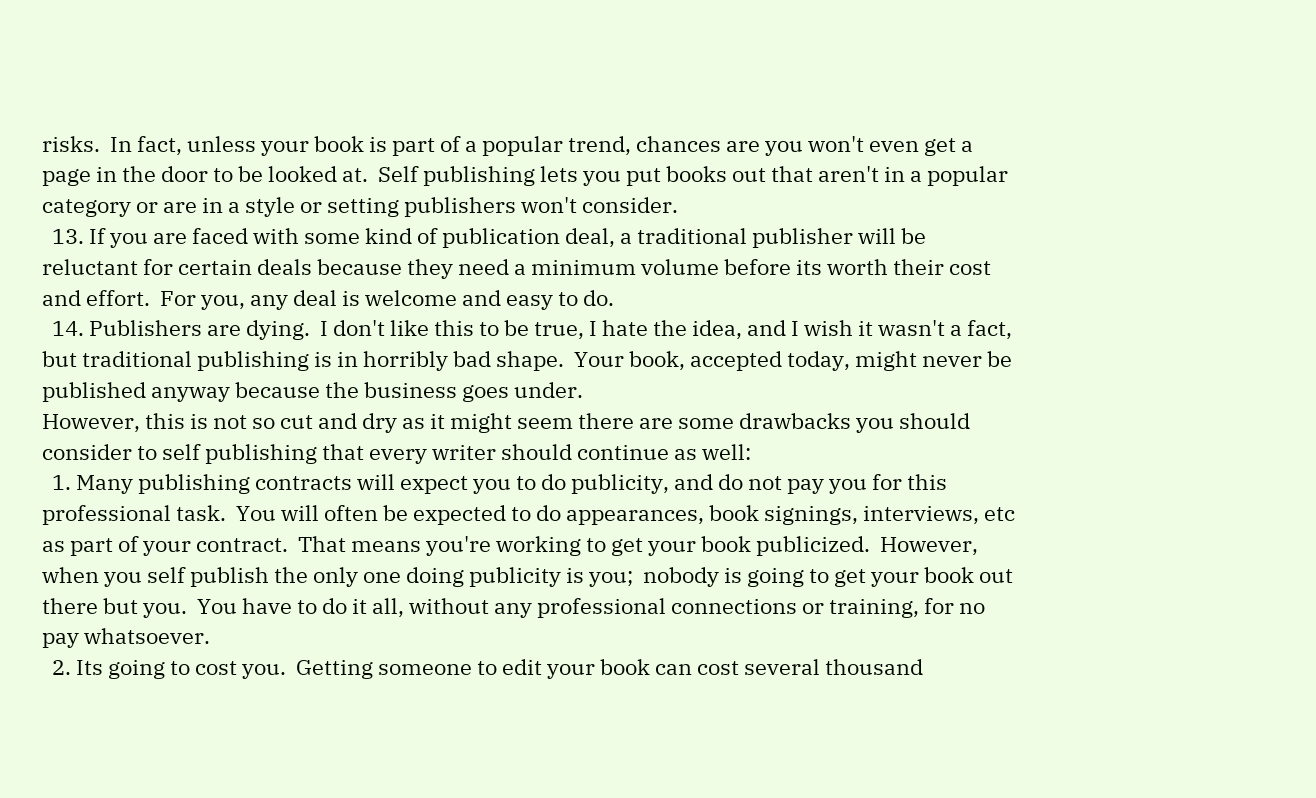risks.  In fact, unless your book is part of a popular trend, chances are you won't even get a page in the door to be looked at.  Self publishing lets you put books out that aren't in a popular category or are in a style or setting publishers won't consider.
  13. If you are faced with some kind of publication deal, a traditional publisher will be reluctant for certain deals because they need a minimum volume before its worth their cost and effort.  For you, any deal is welcome and easy to do.
  14. Publishers are dying.  I don't like this to be true, I hate the idea, and I wish it wasn't a fact, but traditional publishing is in horribly bad shape.  Your book, accepted today, might never be published anyway because the business goes under.
However, this is not so cut and dry as it might seem there are some drawbacks you should consider to self publishing that every writer should continue as well:
  1. Many publishing contracts will expect you to do publicity, and do not pay you for this professional task.  You will often be expected to do appearances, book signings, interviews, etc as part of your contract.  That means you're working to get your book publicized.  However, when you self publish the only one doing publicity is you;  nobody is going to get your book out there but you.  You have to do it all, without any professional connections or training, for no pay whatsoever.
  2. Its going to cost you.  Getting someone to edit your book can cost several thousand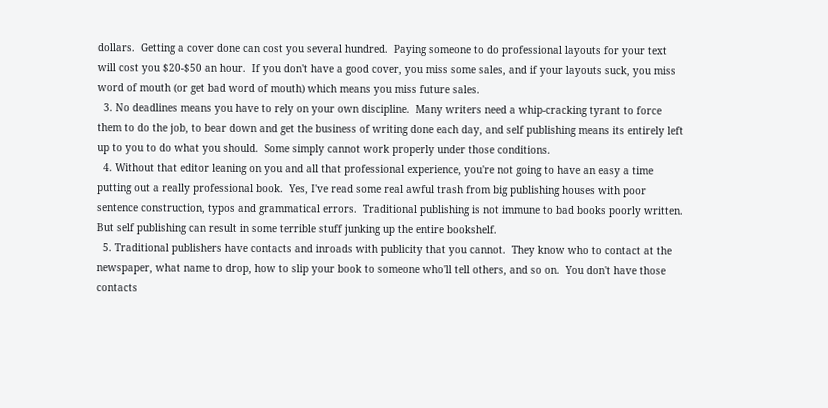dollars.  Getting a cover done can cost you several hundred.  Paying someone to do professional layouts for your text will cost you $20-$50 an hour.  If you don't have a good cover, you miss some sales, and if your layouts suck, you miss word of mouth (or get bad word of mouth) which means you miss future sales.
  3. No deadlines means you have to rely on your own discipline.  Many writers need a whip-cracking tyrant to force them to do the job, to bear down and get the business of writing done each day, and self publishing means its entirely left up to you to do what you should.  Some simply cannot work properly under those conditions.
  4. Without that editor leaning on you and all that professional experience, you're not going to have an easy a time putting out a really professional book.  Yes, I've read some real awful trash from big publishing houses with poor sentence construction, typos and grammatical errors.  Traditional publishing is not immune to bad books poorly written.  But self publishing can result in some terrible stuff junking up the entire bookshelf.
  5. Traditional publishers have contacts and inroads with publicity that you cannot.  They know who to contact at the newspaper, what name to drop, how to slip your book to someone who'll tell others, and so on.  You don't have those contacts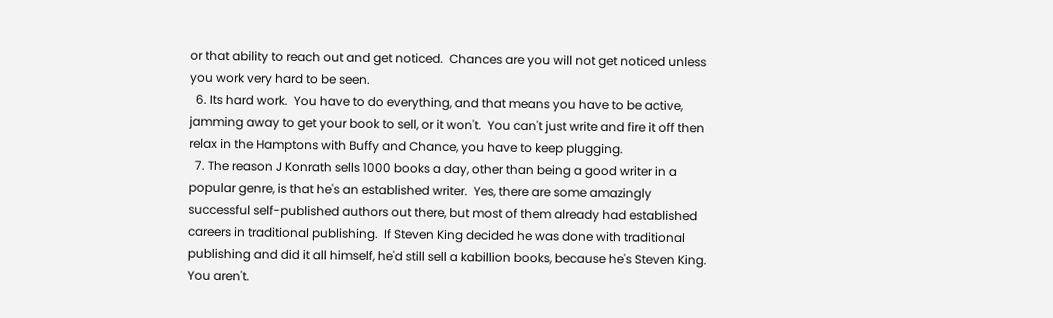or that ability to reach out and get noticed.  Chances are you will not get noticed unless you work very hard to be seen.
  6. Its hard work.  You have to do everything, and that means you have to be active, jamming away to get your book to sell, or it won't.  You can't just write and fire it off then relax in the Hamptons with Buffy and Chance, you have to keep plugging.
  7. The reason J Konrath sells 1000 books a day, other than being a good writer in a popular genre, is that he's an established writer.  Yes, there are some amazingly successful self-published authors out there, but most of them already had established careers in traditional publishing.  If Steven King decided he was done with traditional publishing and did it all himself, he'd still sell a kabillion books, because he's Steven King.  You aren't.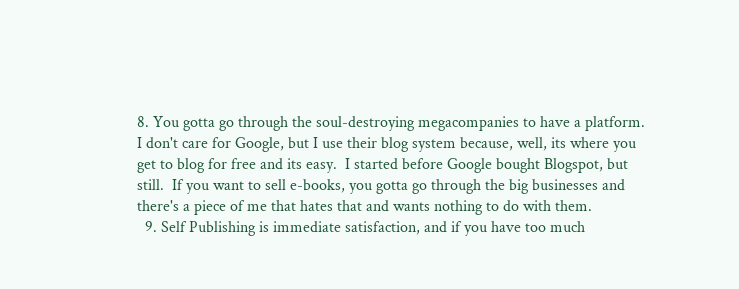8. You gotta go through the soul-destroying megacompanies to have a platform.  I don't care for Google, but I use their blog system because, well, its where you get to blog for free and its easy.  I started before Google bought Blogspot, but still.  If you want to sell e-books, you gotta go through the big businesses and there's a piece of me that hates that and wants nothing to do with them.
  9. Self Publishing is immediate satisfaction, and if you have too much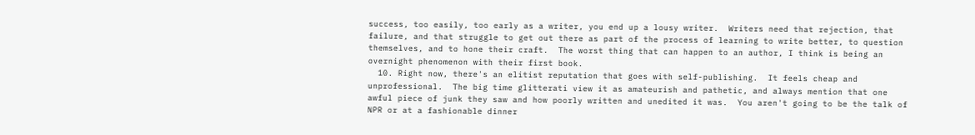success, too easily, too early as a writer, you end up a lousy writer.  Writers need that rejection, that failure, and that struggle to get out there as part of the process of learning to write better, to question themselves, and to hone their craft.  The worst thing that can happen to an author, I think is being an overnight phenomenon with their first book.
  10. Right now, there's an elitist reputation that goes with self-publishing.  It feels cheap and unprofessional.  The big time glitterati view it as amateurish and pathetic, and always mention that one awful piece of junk they saw and how poorly written and unedited it was.  You aren't going to be the talk of NPR or at a fashionable dinner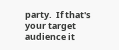party.  If that's your target audience it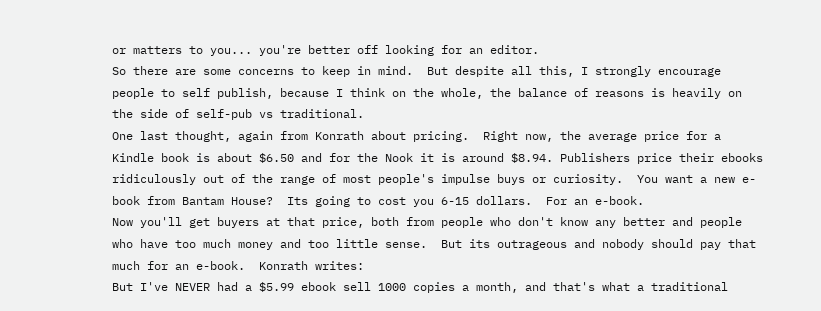or matters to you... you're better off looking for an editor.
So there are some concerns to keep in mind.  But despite all this, I strongly encourage people to self publish, because I think on the whole, the balance of reasons is heavily on the side of self-pub vs traditional.
One last thought, again from Konrath about pricing.  Right now, the average price for a Kindle book is about $6.50 and for the Nook it is around $8.94. Publishers price their ebooks ridiculously out of the range of most people's impulse buys or curiosity.  You want a new e-book from Bantam House?  Its going to cost you 6-15 dollars.  For an e-book.
Now you'll get buyers at that price, both from people who don't know any better and people who have too much money and too little sense.  But its outrageous and nobody should pay that much for an e-book.  Konrath writes:
But I've NEVER had a $5.99 ebook sell 1000 copies a month, and that's what a traditional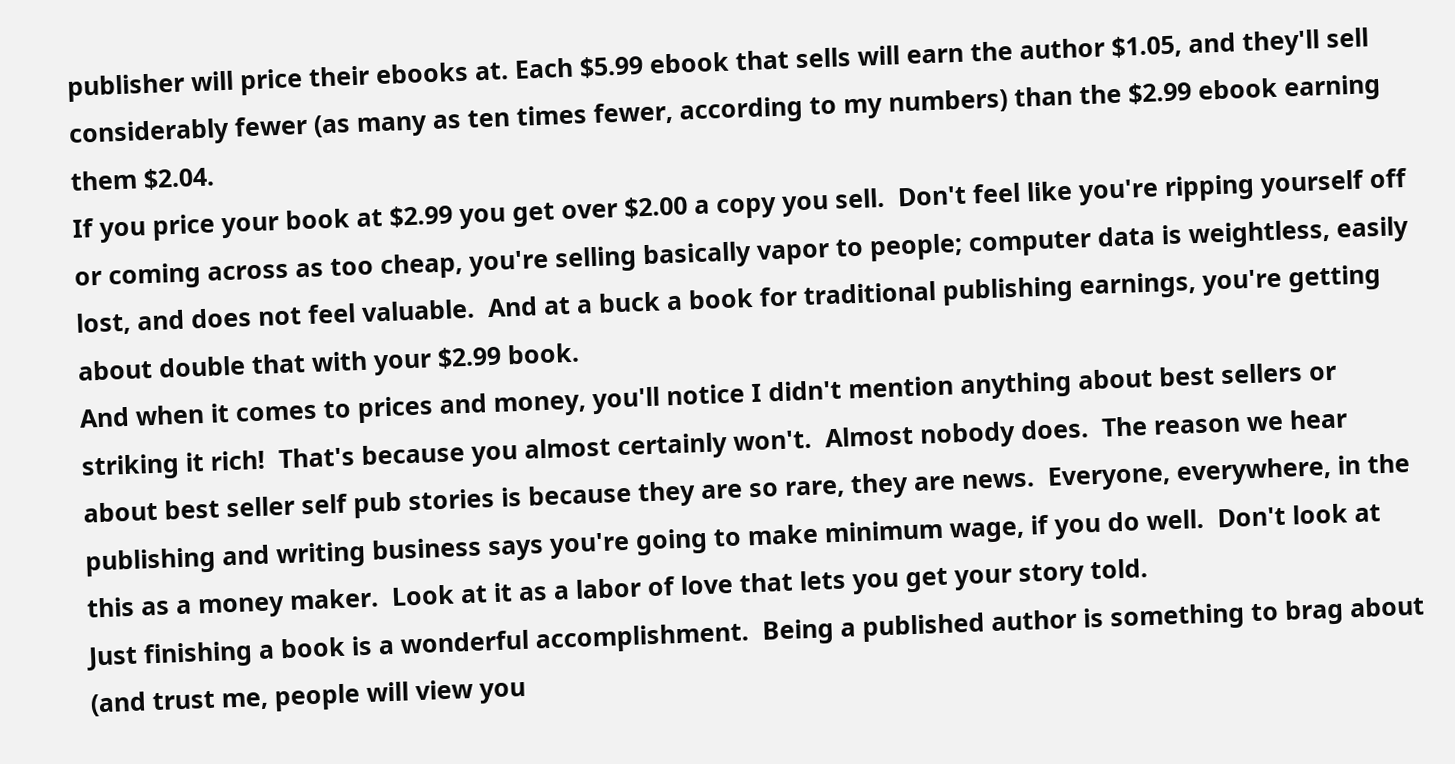publisher will price their ebooks at. Each $5.99 ebook that sells will earn the author $1.05, and they'll sell considerably fewer (as many as ten times fewer, according to my numbers) than the $2.99 ebook earning them $2.04.
If you price your book at $2.99 you get over $2.00 a copy you sell.  Don't feel like you're ripping yourself off or coming across as too cheap, you're selling basically vapor to people; computer data is weightless, easily lost, and does not feel valuable.  And at a buck a book for traditional publishing earnings, you're getting about double that with your $2.99 book.
And when it comes to prices and money, you'll notice I didn't mention anything about best sellers or striking it rich!  That's because you almost certainly won't.  Almost nobody does.  The reason we hear about best seller self pub stories is because they are so rare, they are news.  Everyone, everywhere, in the publishing and writing business says you're going to make minimum wage, if you do well.  Don't look at this as a money maker.  Look at it as a labor of love that lets you get your story told.
Just finishing a book is a wonderful accomplishment.  Being a published author is something to brag about (and trust me, people will view you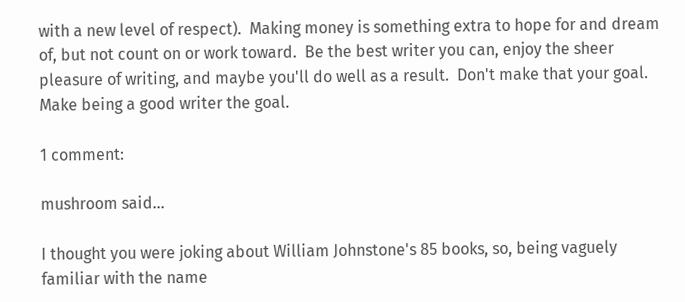with a new level of respect).  Making money is something extra to hope for and dream of, but not count on or work toward.  Be the best writer you can, enjoy the sheer pleasure of writing, and maybe you'll do well as a result.  Don't make that your goal.  Make being a good writer the goal.

1 comment:

mushroom said...

I thought you were joking about William Johnstone's 85 books, so, being vaguely familiar with the name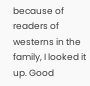because of readers of westerns in the family, I looked it up. Good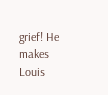grief! He makes Louis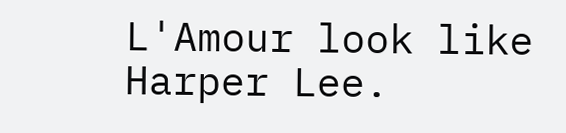L'Amour look like Harper Lee.